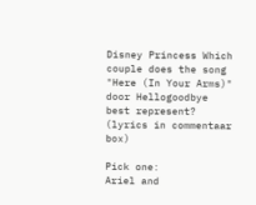Disney Princess Which couple does the song "Here (In Your Arms)" door Hellogoodbye best represent? (lyrics in commentaar box)

Pick one:
Ariel and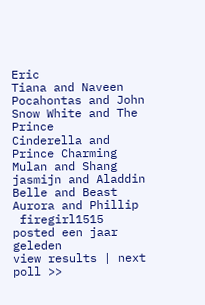Eric
Tiana and Naveen
Pocahontas and John
Snow White and The Prince
Cinderella and Prince Charming
Mulan and Shang
jasmijn and Aladdin
Belle and Beast
Aurora and Phillip
 firegirl1515 posted een jaar geleden
view results | next poll >>